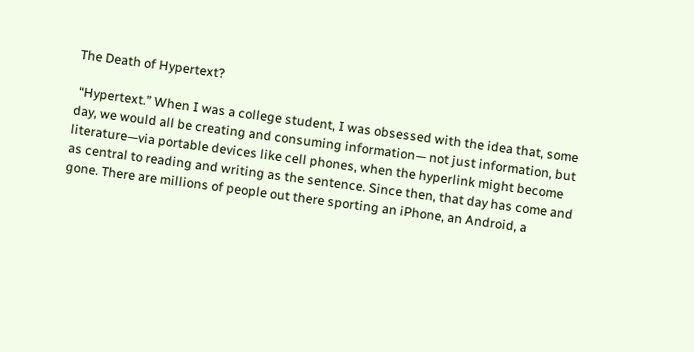The Death of Hypertext?

 “Hypertext.” When I was a college student, I was obsessed with the idea that, some day, we would all be creating and consuming information— not just information, but literature—via portable devices like cell phones, when the hyperlink might become as central to reading and writing as the sentence. Since then, that day has come and gone. There are millions of people out there sporting an iPhone, an Android, a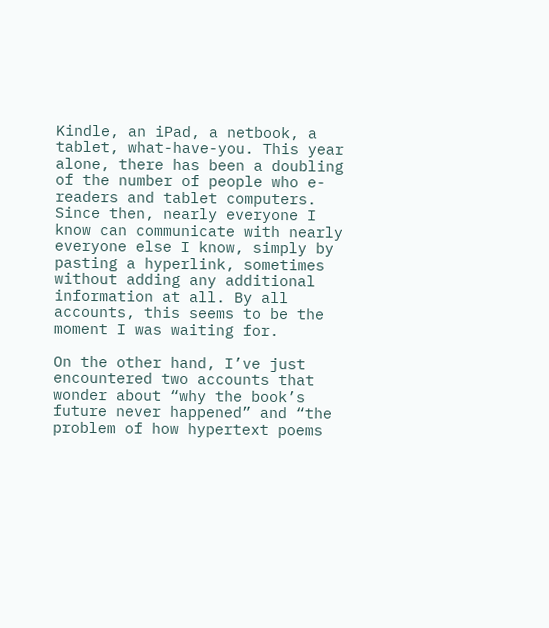Kindle, an iPad, a netbook, a tablet, what-have-you. This year alone, there has been a doubling of the number of people who e-readers and tablet computers. Since then, nearly everyone I know can communicate with nearly everyone else I know, simply by pasting a hyperlink, sometimes without adding any additional information at all. By all accounts, this seems to be the moment I was waiting for.

On the other hand, I’ve just encountered two accounts that wonder about “why the book’s future never happened” and “the problem of how hypertext poems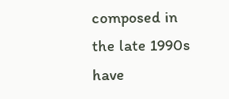composed in the late 1990s have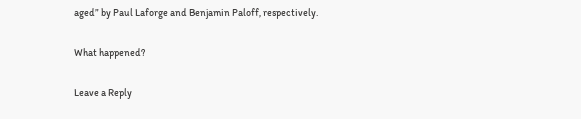aged” by Paul Laforge and Benjamin Paloff, respectively.

What happened?

Leave a Reply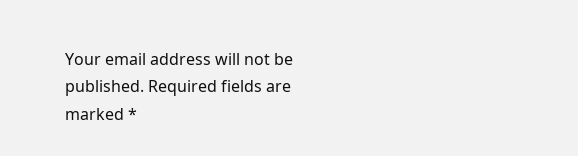Your email address will not be published. Required fields are marked *